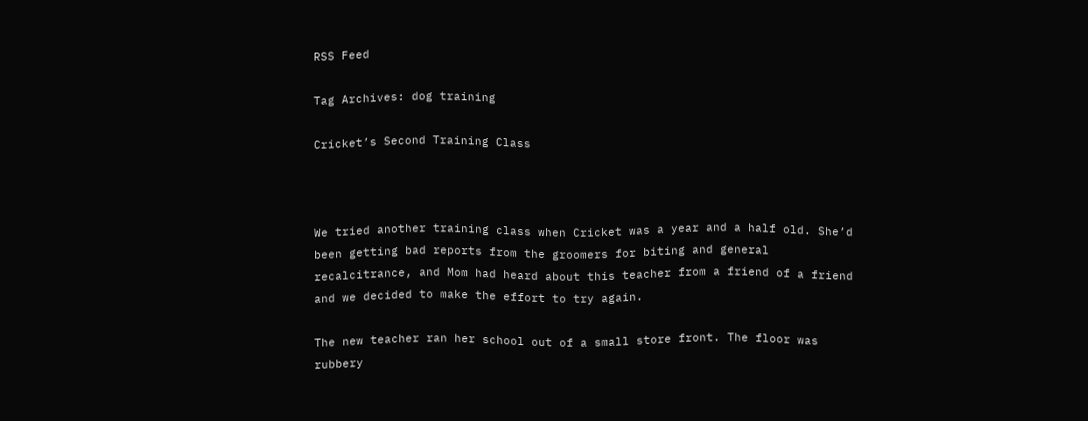RSS Feed

Tag Archives: dog training

Cricket’s Second Training Class



We tried another training class when Cricket was a year and a half old. She’d been getting bad reports from the groomers for biting and general recalcitrance, and Mom had heard about this teacher from a friend of a friend and we decided to make the effort to try again.

The new teacher ran her school out of a small store front. The floor was rubbery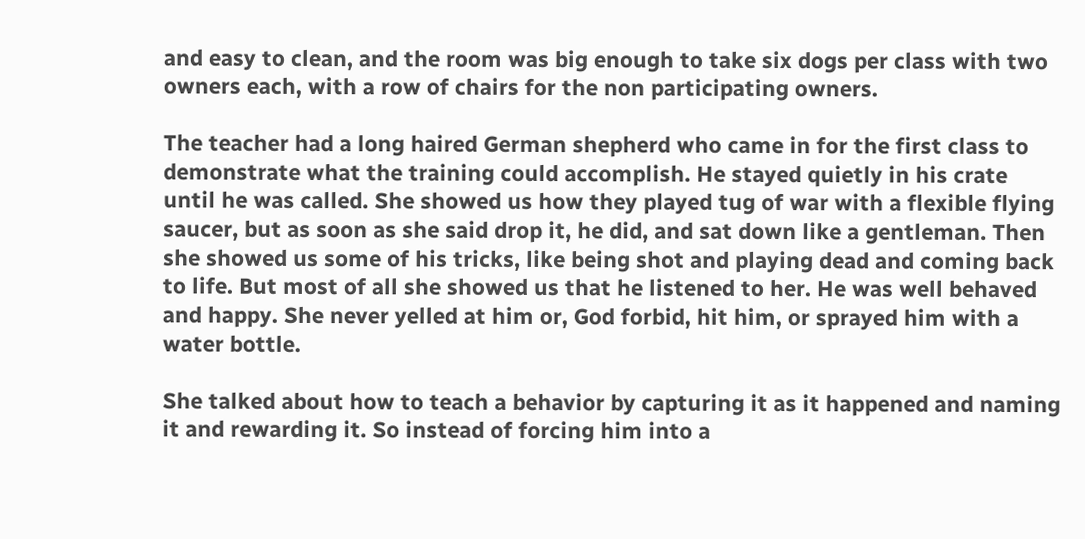and easy to clean, and the room was big enough to take six dogs per class with two owners each, with a row of chairs for the non participating owners.

The teacher had a long haired German shepherd who came in for the first class to demonstrate what the training could accomplish. He stayed quietly in his crate until he was called. She showed us how they played tug of war with a flexible flying saucer, but as soon as she said drop it, he did, and sat down like a gentleman. Then she showed us some of his tricks, like being shot and playing dead and coming back to life. But most of all she showed us that he listened to her. He was well behaved and happy. She never yelled at him or, God forbid, hit him, or sprayed him with a water bottle.

She talked about how to teach a behavior by capturing it as it happened and naming it and rewarding it. So instead of forcing him into a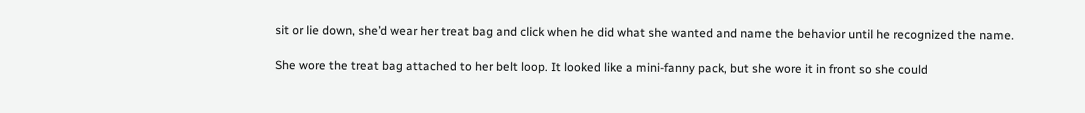sit or lie down, she’d wear her treat bag and click when he did what she wanted and name the behavior until he recognized the name.

She wore the treat bag attached to her belt loop. It looked like a mini-fanny pack, but she wore it in front so she could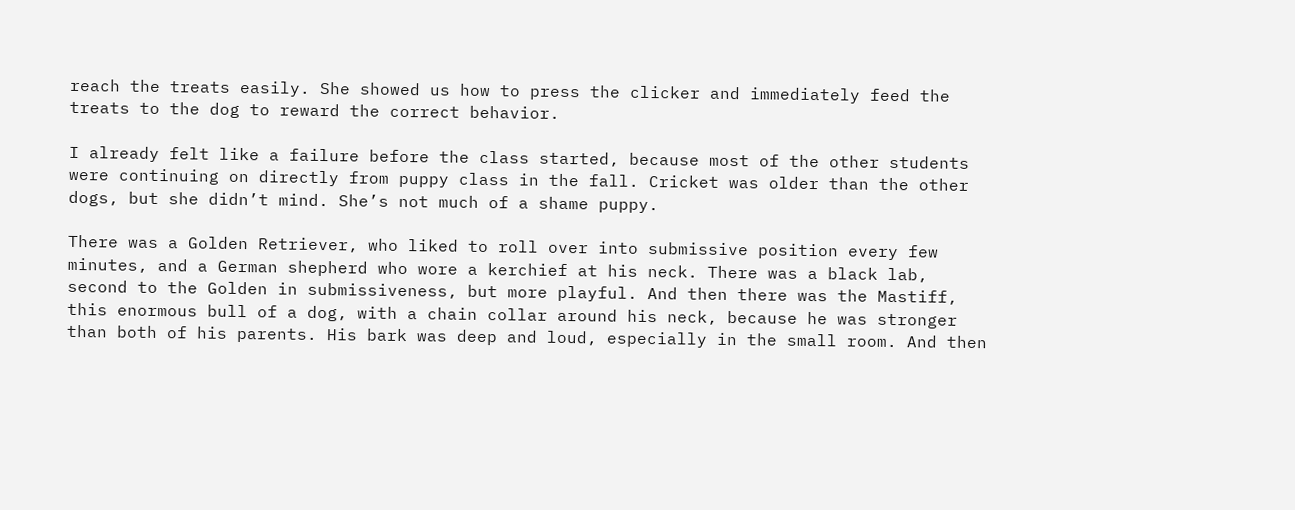reach the treats easily. She showed us how to press the clicker and immediately feed the treats to the dog to reward the correct behavior.

I already felt like a failure before the class started, because most of the other students were continuing on directly from puppy class in the fall. Cricket was older than the other dogs, but she didn’t mind. She’s not much of a shame puppy.

There was a Golden Retriever, who liked to roll over into submissive position every few minutes, and a German shepherd who wore a kerchief at his neck. There was a black lab, second to the Golden in submissiveness, but more playful. And then there was the Mastiff, this enormous bull of a dog, with a chain collar around his neck, because he was stronger than both of his parents. His bark was deep and loud, especially in the small room. And then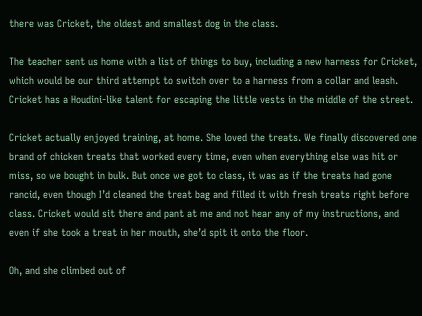there was Cricket, the oldest and smallest dog in the class.

The teacher sent us home with a list of things to buy, including a new harness for Cricket, which would be our third attempt to switch over to a harness from a collar and leash. Cricket has a Houdini-like talent for escaping the little vests in the middle of the street.

Cricket actually enjoyed training, at home. She loved the treats. We finally discovered one brand of chicken treats that worked every time, even when everything else was hit or miss, so we bought in bulk. But once we got to class, it was as if the treats had gone rancid, even though I’d cleaned the treat bag and filled it with fresh treats right before class. Cricket would sit there and pant at me and not hear any of my instructions, and even if she took a treat in her mouth, she’d spit it onto the floor.

Oh, and she climbed out of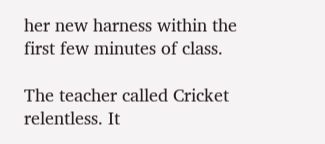her new harness within the first few minutes of class.

The teacher called Cricket relentless. It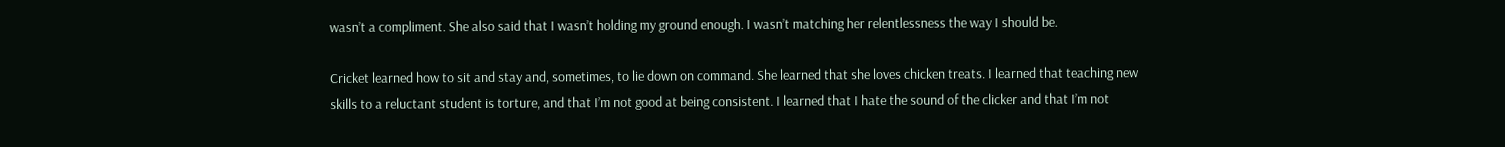wasn’t a compliment. She also said that I wasn’t holding my ground enough. I wasn’t matching her relentlessness the way I should be.

Cricket learned how to sit and stay and, sometimes, to lie down on command. She learned that she loves chicken treats. I learned that teaching new skills to a reluctant student is torture, and that I’m not good at being consistent. I learned that I hate the sound of the clicker and that I’m not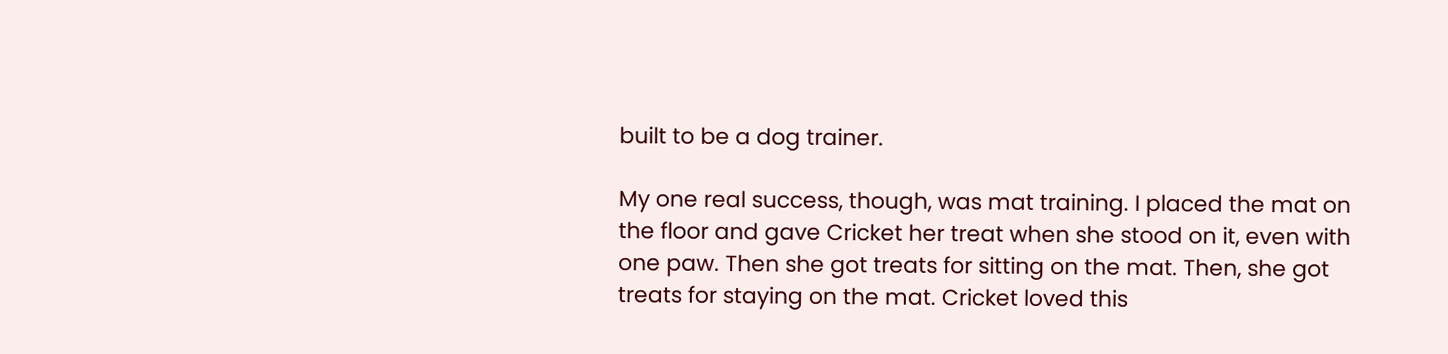built to be a dog trainer.

My one real success, though, was mat training. I placed the mat on the floor and gave Cricket her treat when she stood on it, even with one paw. Then she got treats for sitting on the mat. Then, she got treats for staying on the mat. Cricket loved this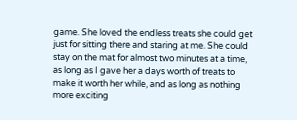game. She loved the endless treats she could get just for sitting there and staring at me. She could stay on the mat for almost two minutes at a time, as long as I gave her a days worth of treats to make it worth her while, and as long as nothing more exciting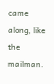came along, like the mailman.